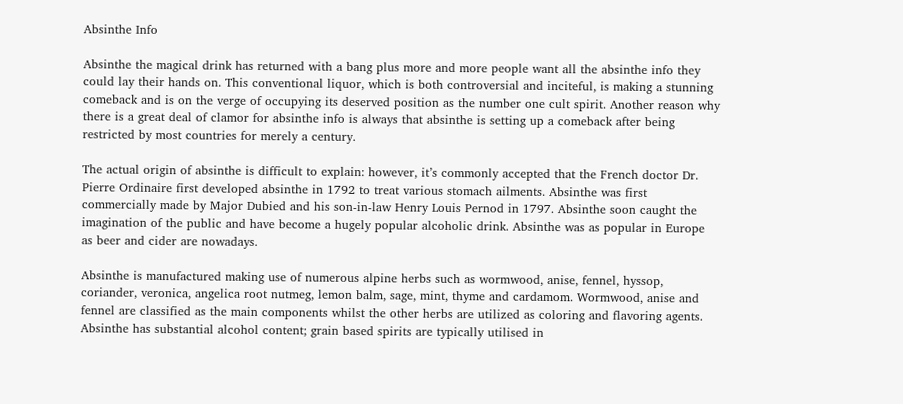Absinthe Info

Absinthe the magical drink has returned with a bang plus more and more people want all the absinthe info they could lay their hands on. This conventional liquor, which is both controversial and inciteful, is making a stunning comeback and is on the verge of occupying its deserved position as the number one cult spirit. Another reason why there is a great deal of clamor for absinthe info is always that absinthe is setting up a comeback after being restricted by most countries for merely a century.

The actual origin of absinthe is difficult to explain: however, it’s commonly accepted that the French doctor Dr. Pierre Ordinaire first developed absinthe in 1792 to treat various stomach ailments. Absinthe was first commercially made by Major Dubied and his son-in-law Henry Louis Pernod in 1797. Absinthe soon caught the imagination of the public and have become a hugely popular alcoholic drink. Absinthe was as popular in Europe as beer and cider are nowadays.

Absinthe is manufactured making use of numerous alpine herbs such as wormwood, anise, fennel, hyssop, coriander, veronica, angelica root nutmeg, lemon balm, sage, mint, thyme and cardamom. Wormwood, anise and fennel are classified as the main components whilst the other herbs are utilized as coloring and flavoring agents. Absinthe has substantial alcohol content; grain based spirits are typically utilised in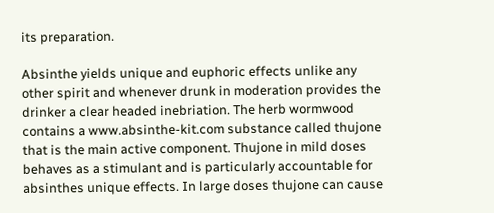its preparation.

Absinthe yields unique and euphoric effects unlike any other spirit and whenever drunk in moderation provides the drinker a clear headed inebriation. The herb wormwood contains a www.absinthe-kit.com substance called thujone that is the main active component. Thujone in mild doses behaves as a stimulant and is particularly accountable for absinthes unique effects. In large doses thujone can cause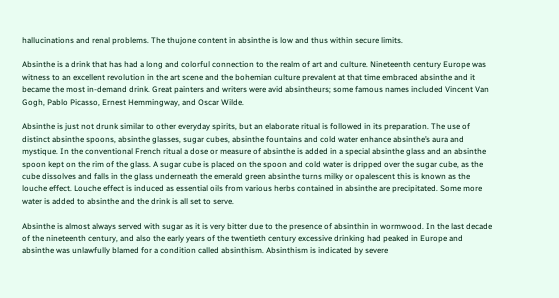hallucinations and renal problems. The thujone content in absinthe is low and thus within secure limits.

Absinthe is a drink that has had a long and colorful connection to the realm of art and culture. Nineteenth century Europe was witness to an excellent revolution in the art scene and the bohemian culture prevalent at that time embraced absinthe and it became the most in-demand drink. Great painters and writers were avid absintheurs; some famous names included Vincent Van Gogh, Pablo Picasso, Ernest Hemmingway, and Oscar Wilde.

Absinthe is just not drunk similar to other everyday spirits, but an elaborate ritual is followed in its preparation. The use of distinct absinthe spoons, absinthe glasses, sugar cubes, absinthe fountains and cold water enhance absinthe’s aura and mystique. In the conventional French ritual a dose or measure of absinthe is added in a special absinthe glass and an absinthe spoon kept on the rim of the glass. A sugar cube is placed on the spoon and cold water is dripped over the sugar cube, as the cube dissolves and falls in the glass underneath the emerald green absinthe turns milky or opalescent this is known as the louche effect. Louche effect is induced as essential oils from various herbs contained in absinthe are precipitated. Some more water is added to absinthe and the drink is all set to serve.

Absinthe is almost always served with sugar as it is very bitter due to the presence of absinthin in wormwood. In the last decade of the nineteenth century, and also the early years of the twentieth century excessive drinking had peaked in Europe and absinthe was unlawfully blamed for a condition called absinthism. Absinthism is indicated by severe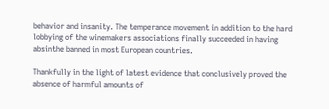behavior and insanity. The temperance movement in addition to the hard lobbying of the winemakers associations finally succeeded in having absinthe banned in most European countries.

Thankfully in the light of latest evidence that conclusively proved the absence of harmful amounts of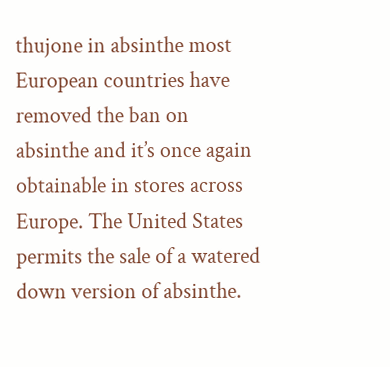thujone in absinthe most European countries have removed the ban on absinthe and it’s once again obtainable in stores across Europe. The United States permits the sale of a watered down version of absinthe.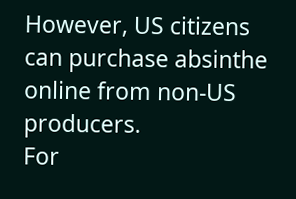However, US citizens can purchase absinthe online from non-US producers.
For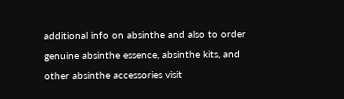additional info on absinthe and also to order genuine absinthe essence, absinthe kits, and other absinthe accessories visit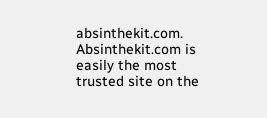absinthekit.com. Absinthekit.com is easily the most trusted site on the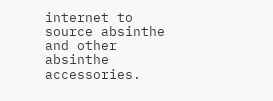internet to source absinthe and other absinthe accessories.